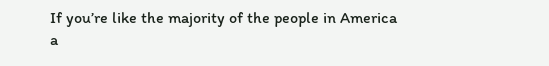If you’re like the majority of the people in America a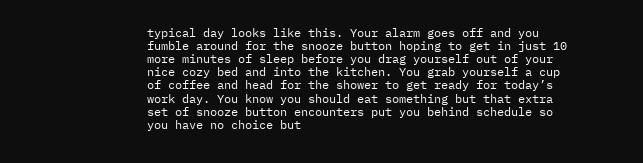typical day looks like this. Your alarm goes off and you fumble around for the snooze button hoping to get in just 10 more minutes of sleep before you drag yourself out of your nice cozy bed and into the kitchen. You grab yourself a cup of coffee and head for the shower to get ready for today’s work day. You know you should eat something but that extra set of snooze button encounters put you behind schedule so you have no choice but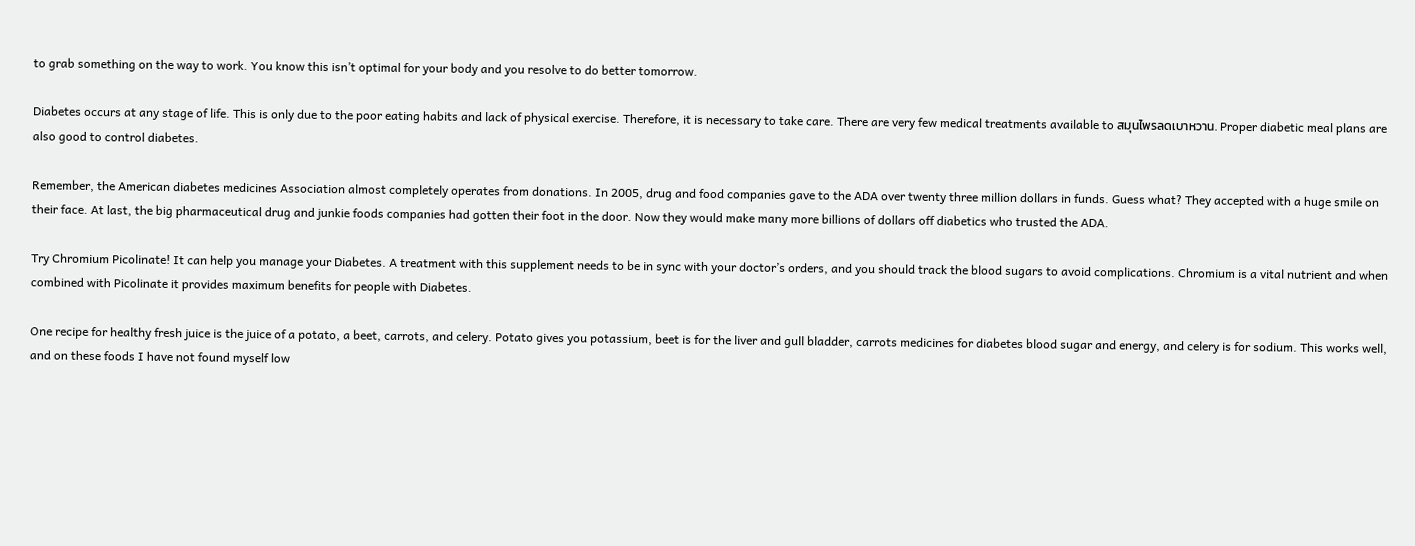to grab something on the way to work. You know this isn’t optimal for your body and you resolve to do better tomorrow.

Diabetes occurs at any stage of life. This is only due to the poor eating habits and lack of physical exercise. Therefore, it is necessary to take care. There are very few medical treatments available to สมุนไพรลดเบาหวาน. Proper diabetic meal plans are also good to control diabetes.

Remember, the American diabetes medicines Association almost completely operates from donations. In 2005, drug and food companies gave to the ADA over twenty three million dollars in funds. Guess what? They accepted with a huge smile on their face. At last, the big pharmaceutical drug and junkie foods companies had gotten their foot in the door. Now they would make many more billions of dollars off diabetics who trusted the ADA.

Try Chromium Picolinate! It can help you manage your Diabetes. A treatment with this supplement needs to be in sync with your doctor’s orders, and you should track the blood sugars to avoid complications. Chromium is a vital nutrient and when combined with Picolinate it provides maximum benefits for people with Diabetes.

One recipe for healthy fresh juice is the juice of a potato, a beet, carrots, and celery. Potato gives you potassium, beet is for the liver and gull bladder, carrots medicines for diabetes blood sugar and energy, and celery is for sodium. This works well, and on these foods I have not found myself low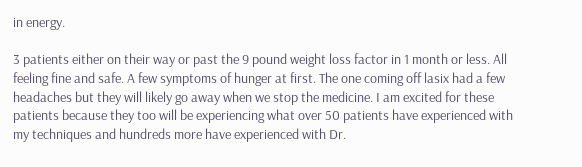in energy.

3 patients either on their way or past the 9 pound weight loss factor in 1 month or less. All feeling fine and safe. A few symptoms of hunger at first. The one coming off lasix had a few headaches but they will likely go away when we stop the medicine. I am excited for these patients because they too will be experiencing what over 50 patients have experienced with my techniques and hundreds more have experienced with Dr.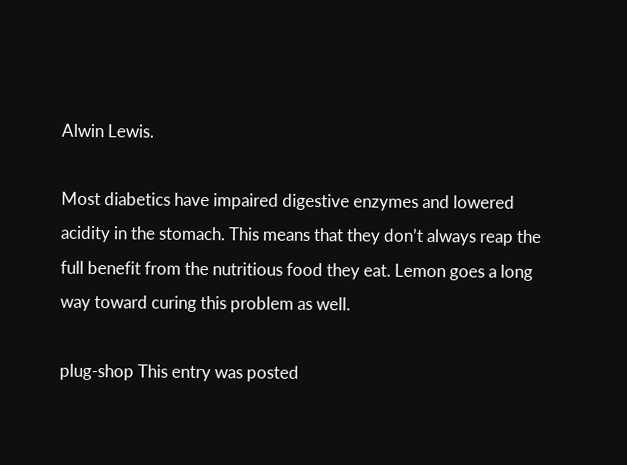Alwin Lewis.

Most diabetics have impaired digestive enzymes and lowered acidity in the stomach. This means that they don’t always reap the full benefit from the nutritious food they eat. Lemon goes a long way toward curing this problem as well.

plug-shop This entry was posted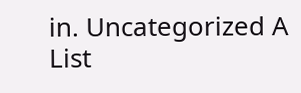in. Uncategorized A List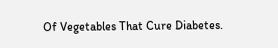Of Vegetables That Cure Diabetes.